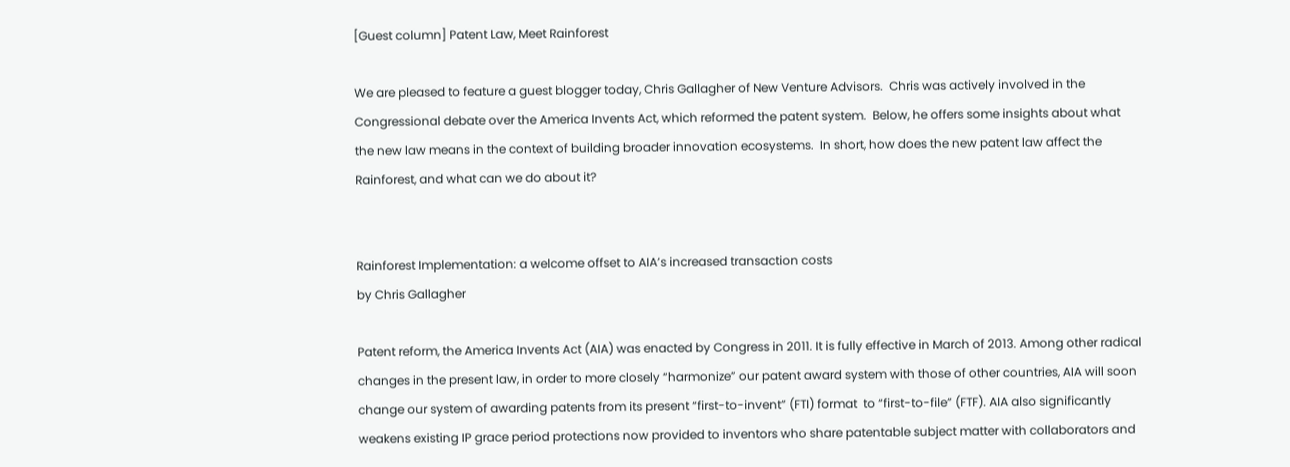[Guest column] Patent Law, Meet Rainforest

We are pleased to feature a guest blogger today, Chris Gallagher of New Venture Advisors.  Chris was actively involved in the Congressional debate over the America Invents Act, which reformed the patent system.  Below, he offers some insights about what the new law means in the context of building broader innovation ecosystems.  In short, how does the new patent law affect the Rainforest, and what can we do about it?


Rainforest Implementation: a welcome offset to AIA’s increased transaction costs
by Chris Gallagher

Patent reform, the America Invents Act (AIA) was enacted by Congress in 2011. It is fully effective in March of 2013. Among other radical changes in the present law, in order to more closely “harmonize” our patent award system with those of other countries, AIA will soon change our system of awarding patents from its present “first-to-invent” (FTI) format  to “first-to-file” (FTF). AIA also significantly weakens existing IP grace period protections now provided to inventors who share patentable subject matter with collaborators and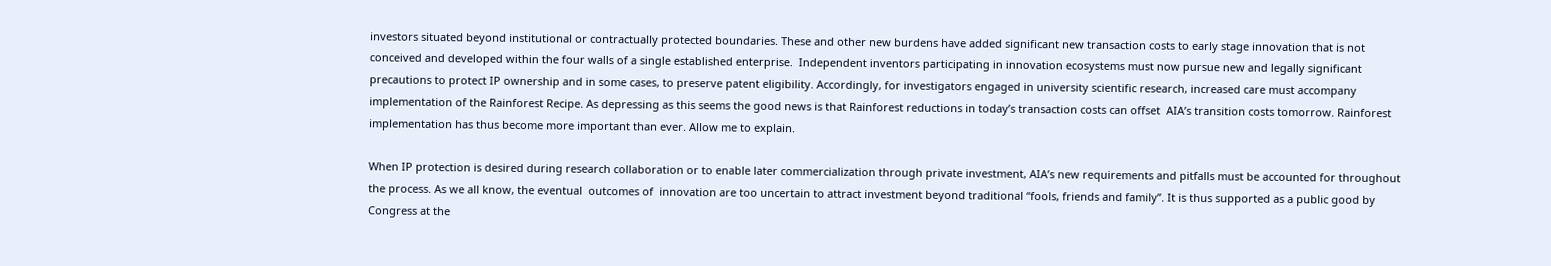investors situated beyond institutional or contractually protected boundaries. These and other new burdens have added significant new transaction costs to early stage innovation that is not conceived and developed within the four walls of a single established enterprise.  Independent inventors participating in innovation ecosystems must now pursue new and legally significant precautions to protect IP ownership and in some cases, to preserve patent eligibility. Accordingly, for investigators engaged in university scientific research, increased care must accompany implementation of the Rainforest Recipe. As depressing as this seems the good news is that Rainforest reductions in today’s transaction costs can offset  AIA’s transition costs tomorrow. Rainforest implementation has thus become more important than ever. Allow me to explain.

When IP protection is desired during research collaboration or to enable later commercialization through private investment, AIA’s new requirements and pitfalls must be accounted for throughout the process. As we all know, the eventual  outcomes of  innovation are too uncertain to attract investment beyond traditional “fools, friends and family”. It is thus supported as a public good by Congress at the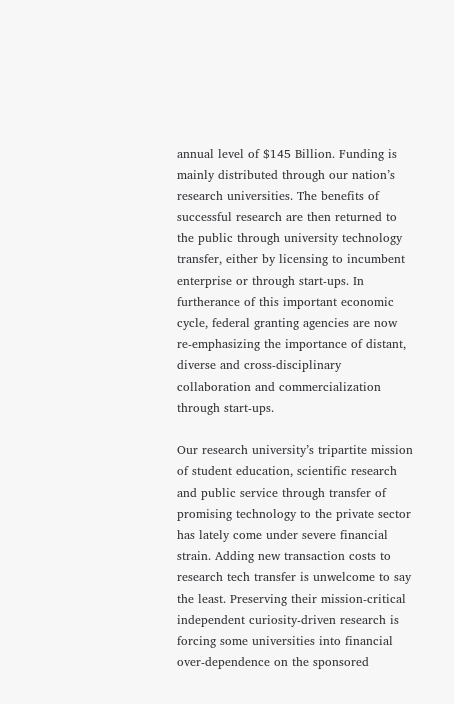annual level of $145 Billion. Funding is mainly distributed through our nation’s research universities. The benefits of successful research are then returned to the public through university technology transfer, either by licensing to incumbent enterprise or through start-ups. In furtherance of this important economic cycle, federal granting agencies are now re-emphasizing the importance of distant, diverse and cross-disciplinary collaboration and commercialization through start-ups.

Our research university’s tripartite mission of student education, scientific research and public service through transfer of promising technology to the private sector has lately come under severe financial strain. Adding new transaction costs to research tech transfer is unwelcome to say the least. Preserving their mission-critical independent curiosity-driven research is forcing some universities into financial over-dependence on the sponsored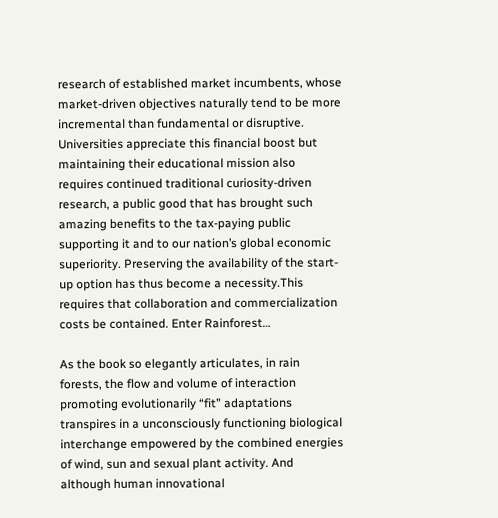research of established market incumbents, whose market-driven objectives naturally tend to be more incremental than fundamental or disruptive. Universities appreciate this financial boost but maintaining their educational mission also requires continued traditional curiosity-driven research, a public good that has brought such amazing benefits to the tax-paying public supporting it and to our nation’s global economic superiority. Preserving the availability of the start-up option has thus become a necessity.This requires that collaboration and commercialization costs be contained. Enter Rainforest…

As the book so elegantly articulates, in rain forests, the flow and volume of interaction promoting evolutionarily “fit” adaptations transpires in a unconsciously functioning biological interchange empowered by the combined energies of wind, sun and sexual plant activity. And although human innovational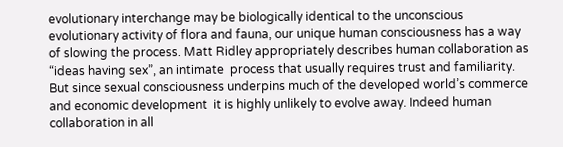evolutionary interchange may be biologically identical to the unconscious evolutionary activity of flora and fauna, our unique human consciousness has a way of slowing the process. Matt Ridley appropriately describes human collaboration as “ideas having sex”, an intimate  process that usually requires trust and familiarity. But since sexual consciousness underpins much of the developed world’s commerce and economic development  it is highly unlikely to evolve away. Indeed human collaboration in all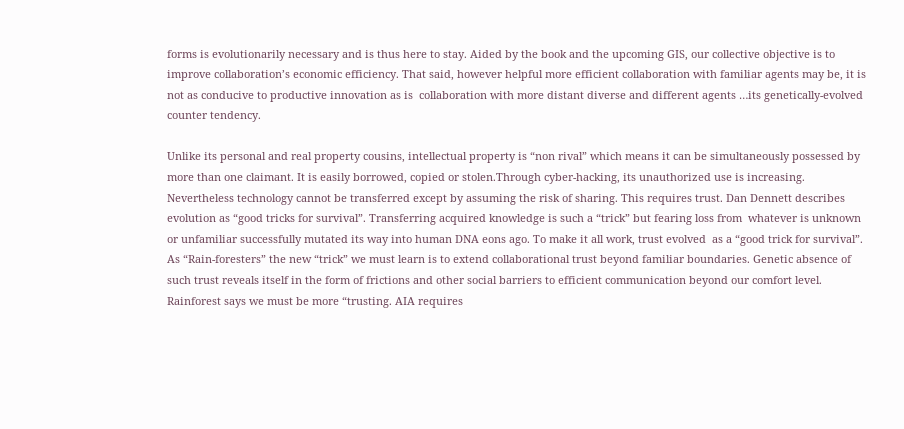forms is evolutionarily necessary and is thus here to stay. Aided by the book and the upcoming GIS, our collective objective is to improve collaboration’s economic efficiency. That said, however helpful more efficient collaboration with familiar agents may be, it is not as conducive to productive innovation as is  collaboration with more distant diverse and different agents …its genetically-evolved counter tendency.

Unlike its personal and real property cousins, intellectual property is “non rival” which means it can be simultaneously possessed by more than one claimant. It is easily borrowed, copied or stolen.Through cyber-hacking, its unauthorized use is increasing. Nevertheless technology cannot be transferred except by assuming the risk of sharing. This requires trust. Dan Dennett describes evolution as “good tricks for survival”. Transferring acquired knowledge is such a “trick” but fearing loss from  whatever is unknown or unfamiliar successfully mutated its way into human DNA eons ago. To make it all work, trust evolved  as a “good trick for survival”. As “Rain-foresters” the new “trick” we must learn is to extend collaborational trust beyond familiar boundaries. Genetic absence of such trust reveals itself in the form of frictions and other social barriers to efficient communication beyond our comfort level. Rainforest says we must be more “trusting. AIA requires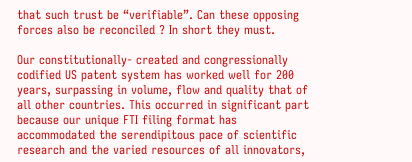that such trust be “verifiable”. Can these opposing forces also be reconciled ? In short they must.

Our constitutionally- created and congressionally codified US patent system has worked well for 200 years, surpassing in volume, flow and quality that of all other countries. This occurred in significant part because our unique FTI filing format has accommodated the serendipitous pace of scientific research and the varied resources of all innovators,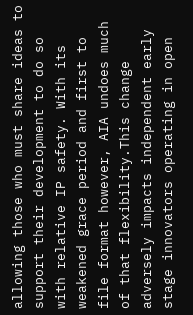allowing those who must share ideas to support their development to do so with relative IP safety. With its weakened grace period and first to file format however, AIA undoes much of that flexibility.This change adversely impacts independent early stage innovators operating in open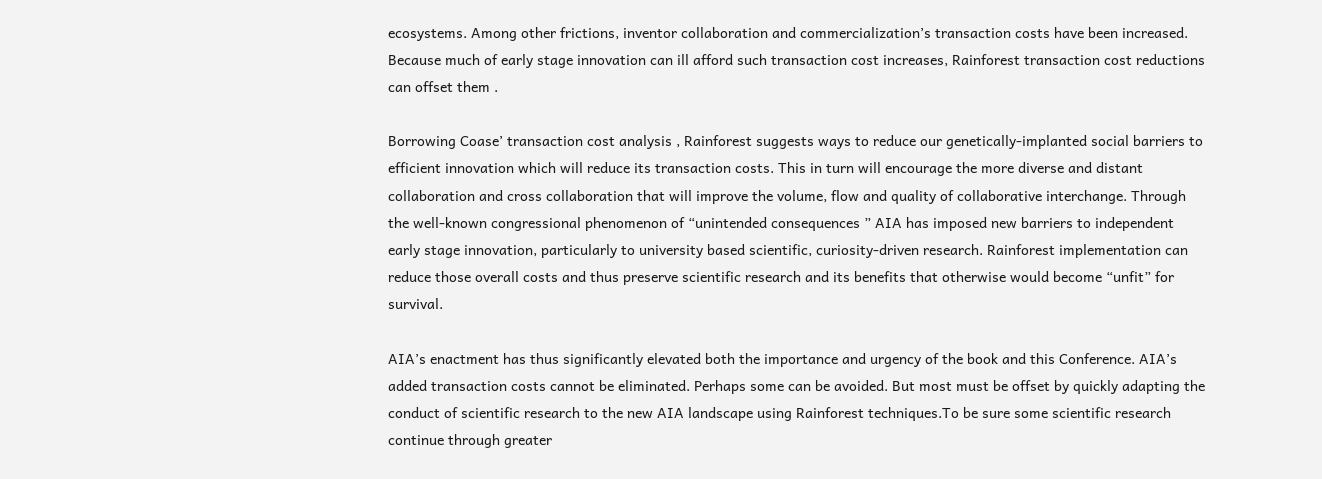ecosystems. Among other frictions, inventor collaboration and commercialization’s transaction costs have been increased. Because much of early stage innovation can ill afford such transaction cost increases, Rainforest transaction cost reductions can offset them .

Borrowing Coase’ transaction cost analysis , Rainforest suggests ways to reduce our genetically-implanted social barriers to efficient innovation which will reduce its transaction costs. This in turn will encourage the more diverse and distant collaboration and cross collaboration that will improve the volume, flow and quality of collaborative interchange. Through the well-known congressional phenomenon of “unintended consequences ” AIA has imposed new barriers to independent early stage innovation, particularly to university based scientific, curiosity-driven research. Rainforest implementation can reduce those overall costs and thus preserve scientific research and its benefits that otherwise would become “unfit” for survival.

AIA’s enactment has thus significantly elevated both the importance and urgency of the book and this Conference. AIA’s added transaction costs cannot be eliminated. Perhaps some can be avoided. But most must be offset by quickly adapting the conduct of scientific research to the new AIA landscape using Rainforest techniques.To be sure some scientific research continue through greater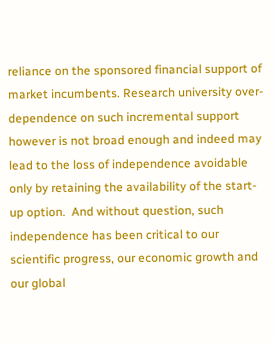reliance on the sponsored financial support of market incumbents. Research university over-dependence on such incremental support however is not broad enough and indeed may lead to the loss of independence avoidable only by retaining the availability of the start-up option.  And without question, such independence has been critical to our scientific progress, our economic growth and our global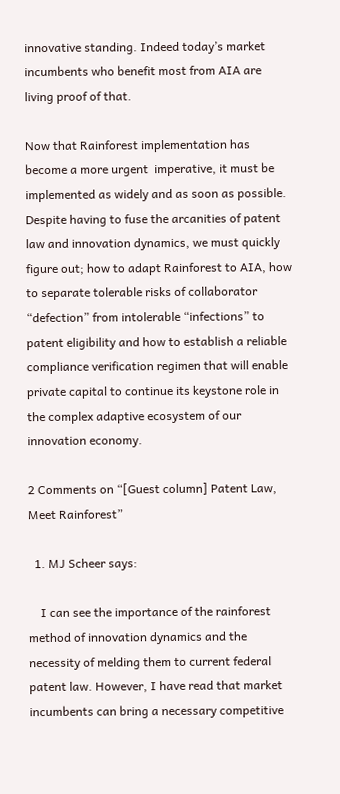innovative standing. Indeed today’s market incumbents who benefit most from AIA are living proof of that.

Now that Rainforest implementation has become a more urgent  imperative, it must be implemented as widely and as soon as possible. Despite having to fuse the arcanities of patent law and innovation dynamics, we must quickly figure out; how to adapt Rainforest to AIA, how to separate tolerable risks of collaborator “defection” from intolerable “infections” to patent eligibility and how to establish a reliable compliance verification regimen that will enable private capital to continue its keystone role in the complex adaptive ecosystem of our innovation economy.

2 Comments on “[Guest column] Patent Law, Meet Rainforest”

  1. MJ Scheer says:

    I can see the importance of the rainforest method of innovation dynamics and the necessity of melding them to current federal patent law. However, I have read that market incumbents can bring a necessary competitive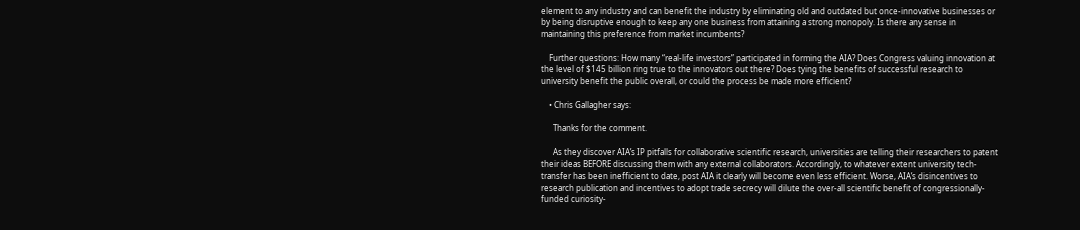element to any industry and can benefit the industry by eliminating old and outdated but once-innovative businesses or by being disruptive enough to keep any one business from attaining a strong monopoly. Is there any sense in maintaining this preference from market incumbents?

    Further questions: How many “real-life investors” participated in forming the AIA? Does Congress valuing innovation at the level of $145 billion ring true to the innovators out there? Does tying the benefits of successful research to university benefit the public overall, or could the process be made more efficient?

    • Chris Gallagher says:

      Thanks for the comment.

      As they discover AIA’s IP pitfalls for collaborative scientific research, universities are telling their researchers to patent their ideas BEFORE discussing them with any external collaborators. Accordingly, to whatever extent university tech-transfer has been inefficient to date, post AIA it clearly will become even less efficient. Worse, AIA’s disincentives to research publication and incentives to adopt trade secrecy will dilute the over-all scientific benefit of congressionally-funded curiosity-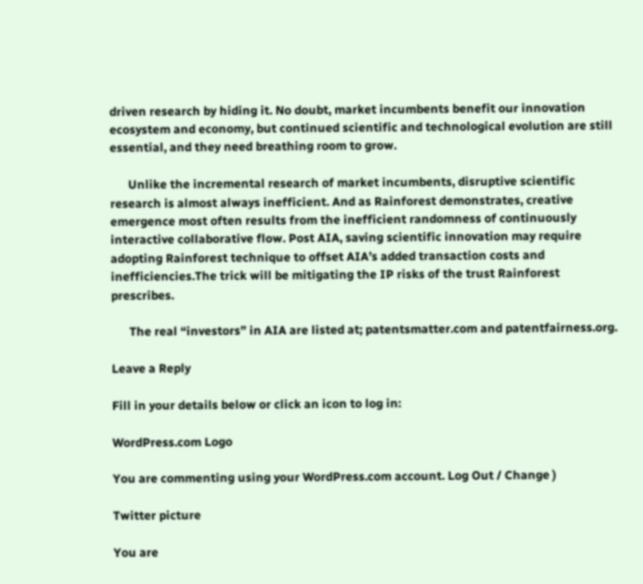driven research by hiding it. No doubt, market incumbents benefit our innovation ecosystem and economy, but continued scientific and technological evolution are still essential, and they need breathing room to grow.

      Unlike the incremental research of market incumbents, disruptive scientific research is almost always inefficient. And as Rainforest demonstrates, creative emergence most often results from the inefficient randomness of continuously interactive collaborative flow. Post AIA, saving scientific innovation may require adopting Rainforest technique to offset AIA’s added transaction costs and inefficiencies.The trick will be mitigating the IP risks of the trust Rainforest prescribes.

      The real “investors” in AIA are listed at; patentsmatter.com and patentfairness.org.

Leave a Reply

Fill in your details below or click an icon to log in:

WordPress.com Logo

You are commenting using your WordPress.com account. Log Out / Change )

Twitter picture

You are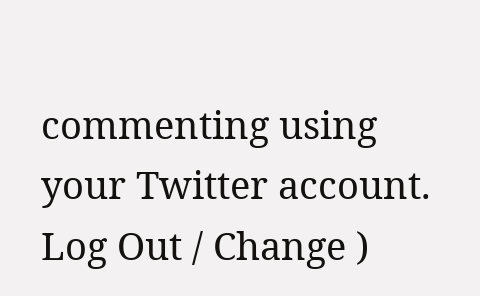commenting using your Twitter account. Log Out / Change )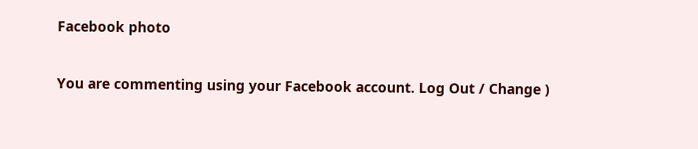Facebook photo

You are commenting using your Facebook account. Log Out / Change )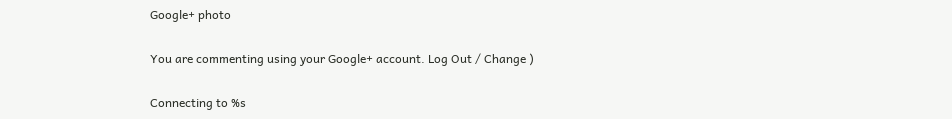Google+ photo

You are commenting using your Google+ account. Log Out / Change )

Connecting to %s